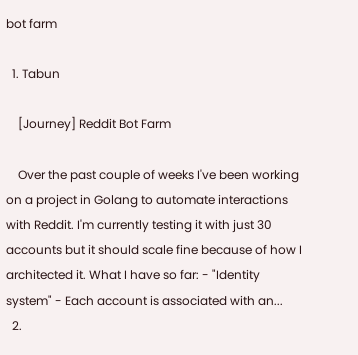bot farm

  1. Tabun

    [Journey] Reddit Bot Farm

    Over the past couple of weeks I've been working on a project in Golang to automate interactions with Reddit. I'm currently testing it with just 30 accounts but it should scale fine because of how I architected it. What I have so far: - "Identity system" - Each account is associated with an...
  2.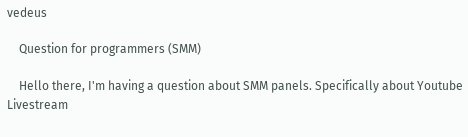vedeus

    Question for programmers (SMM)

    Hello there, I'm having a question about SMM panels. Specifically about Youtube Livestream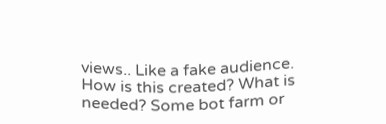views.. Like a fake audience. How is this created? What is needed? Some bot farm or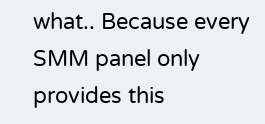what.. Because every SMM panel only provides this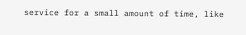service for a small amount of time, like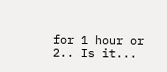for 1 hour or 2.. Is it...